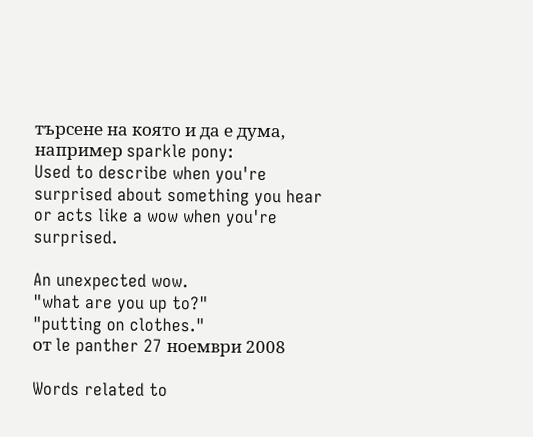търсене на която и да е дума, например sparkle pony:
Used to describe when you're surprised about something you hear or acts like a wow when you're surprised.

An unexpected wow.
"what are you up to?"
"putting on clothes."
от le panther 27 ноември 2008

Words related to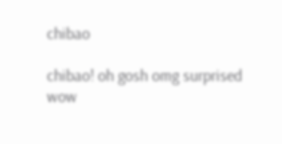chibao

chibao! oh gosh omg surprised wow